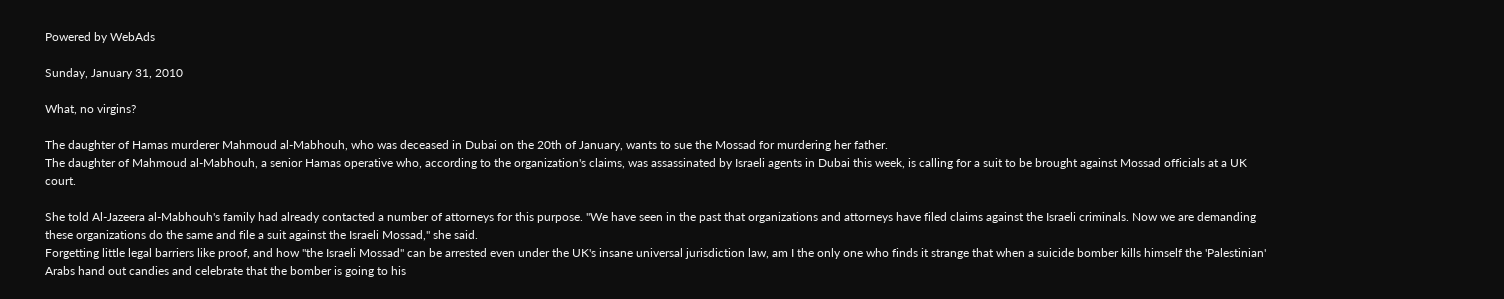Powered by WebAds

Sunday, January 31, 2010

What, no virgins?

The daughter of Hamas murderer Mahmoud al-Mabhouh, who was deceased in Dubai on the 20th of January, wants to sue the Mossad for murdering her father.
The daughter of Mahmoud al-Mabhouh, a senior Hamas operative who, according to the organization's claims, was assassinated by Israeli agents in Dubai this week, is calling for a suit to be brought against Mossad officials at a UK court.

She told Al-Jazeera al-Mabhouh's family had already contacted a number of attorneys for this purpose. "We have seen in the past that organizations and attorneys have filed claims against the Israeli criminals. Now we are demanding these organizations do the same and file a suit against the Israeli Mossad," she said.
Forgetting little legal barriers like proof, and how "the Israeli Mossad" can be arrested even under the UK's insane universal jurisdiction law, am I the only one who finds it strange that when a suicide bomber kills himself the 'Palestinian' Arabs hand out candies and celebrate that the bomber is going to his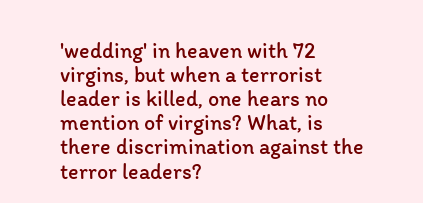'wedding' in heaven with 72 virgins, but when a terrorist leader is killed, one hears no mention of virgins? What, is there discrimination against the terror leaders?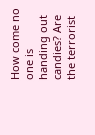How come no one is handing out candies? Are the terrorist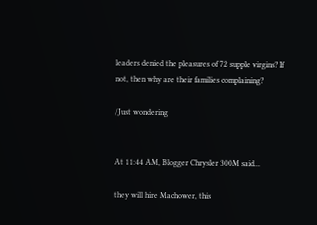leaders denied the pleasures of 72 supple virgins? If not, then why are their families complaining?

/Just wondering


At 11:44 AM, Blogger Chrysler 300M said...

they will hire Machower, this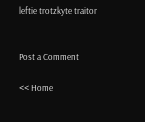leftie trotzkyte traitor


Post a Comment

<< Home